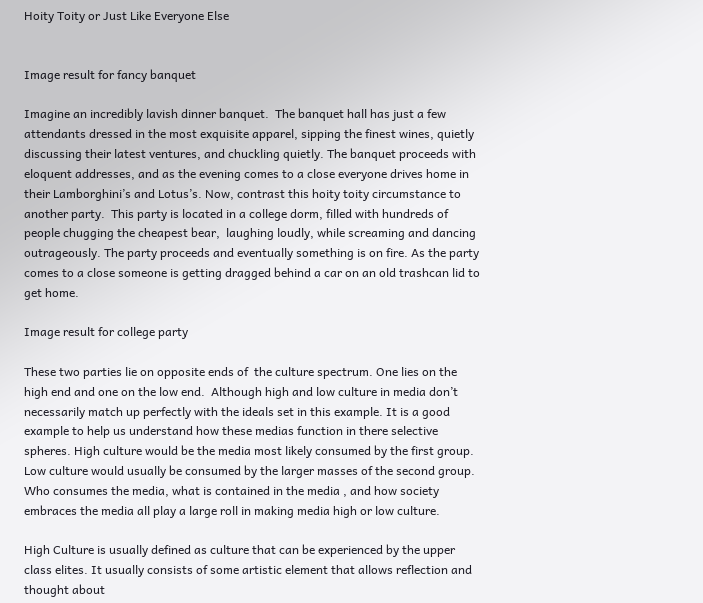Hoity Toity or Just Like Everyone Else


Image result for fancy banquet

Imagine an incredibly lavish dinner banquet.  The banquet hall has just a few attendants dressed in the most exquisite apparel, sipping the finest wines, quietly discussing their latest ventures, and chuckling quietly. The banquet proceeds with eloquent addresses, and as the evening comes to a close everyone drives home in their Lamborghini’s and Lotus’s. Now, contrast this hoity toity circumstance to another party.  This party is located in a college dorm, filled with hundreds of people chugging the cheapest bear,  laughing loudly, while screaming and dancing outrageously. The party proceeds and eventually something is on fire. As the party comes to a close someone is getting dragged behind a car on an old trashcan lid to get home.

Image result for college party

These two parties lie on opposite ends of  the culture spectrum. One lies on the high end and one on the low end.  Although high and low culture in media don’t necessarily match up perfectly with the ideals set in this example. It is a good example to help us understand how these medias function in there selective spheres. High culture would be the media most likely consumed by the first group.  Low culture would usually be consumed by the larger masses of the second group.  Who consumes the media, what is contained in the media , and how society embraces the media all play a large roll in making media high or low culture.

High Culture is usually defined as culture that can be experienced by the upper class elites. It usually consists of some artistic element that allows reflection and thought about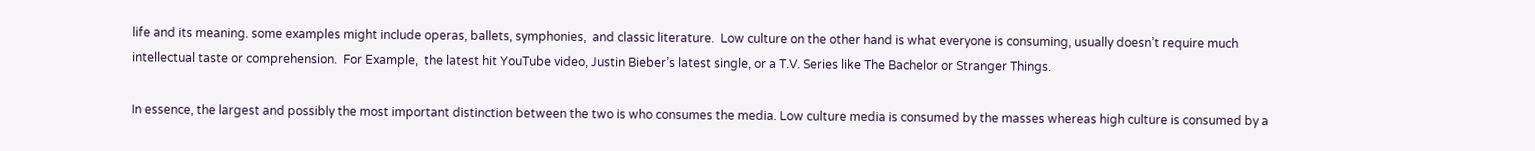life and its meaning. some examples might include operas, ballets, symphonies,  and classic literature.  Low culture on the other hand is what everyone is consuming, usually doesn’t require much intellectual taste or comprehension.  For Example,  the latest hit YouTube video, Justin Bieber’s latest single, or a T.V. Series like The Bachelor or Stranger Things.

In essence, the largest and possibly the most important distinction between the two is who consumes the media. Low culture media is consumed by the masses whereas high culture is consumed by a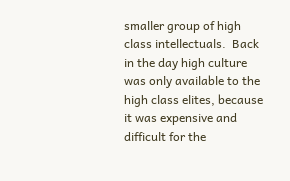smaller group of high class intellectuals.  Back in the day high culture was only available to the high class elites, because it was expensive and difficult for the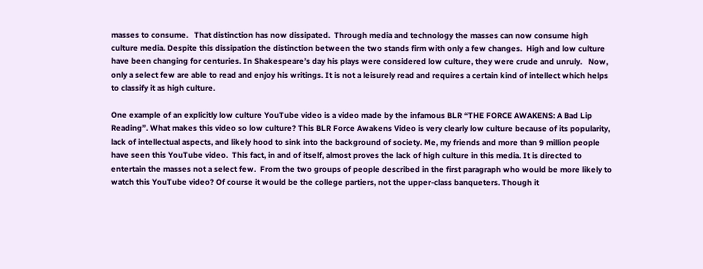masses to consume.   That distinction has now dissipated.  Through media and technology the masses can now consume high culture media. Despite this dissipation the distinction between the two stands firm with only a few changes.  High and low culture have been changing for centuries. In Shakespeare’s day his plays were considered low culture, they were crude and unruly.   Now, only a select few are able to read and enjoy his writings. It is not a leisurely read and requires a certain kind of intellect which helps to classify it as high culture.

One example of an explicitly low culture YouTube video is a video made by the infamous BLR “THE FORCE AWAKENS: A Bad Lip Reading”. What makes this video so low culture? This BLR Force Awakens Video is very clearly low culture because of its popularity, lack of intellectual aspects, and likely hood to sink into the background of society. Me, my friends and more than 9 million people have seen this YouTube video.  This fact, in and of itself, almost proves the lack of high culture in this media. It is directed to entertain the masses not a select few.  From the two groups of people described in the first paragraph who would be more likely to watch this YouTube video? Of course it would be the college partiers, not the upper-class banqueters. Though it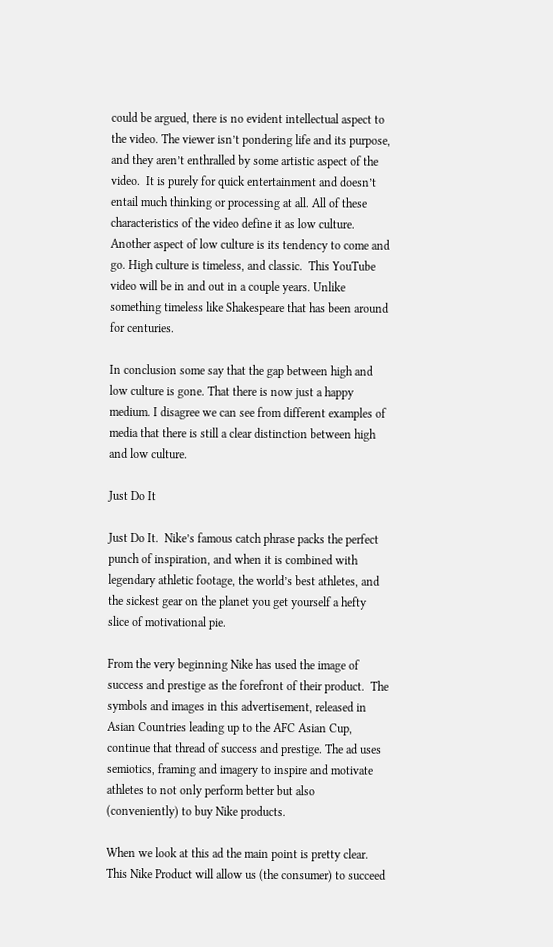could be argued, there is no evident intellectual aspect to the video. The viewer isn’t pondering life and its purpose, and they aren’t enthralled by some artistic aspect of the video.  It is purely for quick entertainment and doesn’t entail much thinking or processing at all. All of these characteristics of the video define it as low culture.  Another aspect of low culture is its tendency to come and go. High culture is timeless, and classic.  This YouTube video will be in and out in a couple years. Unlike something timeless like Shakespeare that has been around for centuries.

In conclusion some say that the gap between high and low culture is gone. That there is now just a happy medium. I disagree we can see from different examples of media that there is still a clear distinction between high and low culture.

Just Do It

Just Do It.  Nike’s famous catch phrase packs the perfect punch of inspiration, and when it is combined with legendary athletic footage, the world’s best athletes, and the sickest gear on the planet you get yourself a hefty slice of motivational pie.

From the very beginning Nike has used the image of success and prestige as the forefront of their product.  The symbols and images in this advertisement, released in Asian Countries leading up to the AFC Asian Cup, continue that thread of success and prestige. The ad uses semiotics, framing and imagery to inspire and motivate athletes to not only perform better but also (conveniently) to buy Nike products.

When we look at this ad the main point is pretty clear.  This Nike Product will allow us (the consumer) to succeed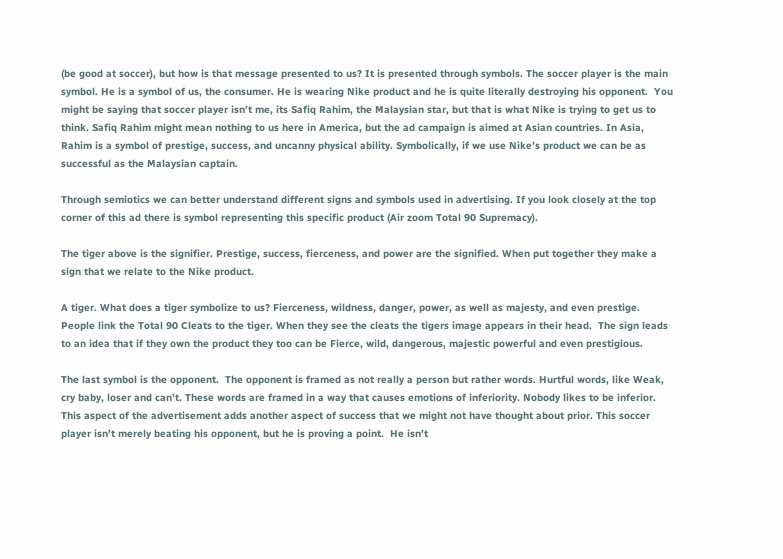(be good at soccer), but how is that message presented to us? It is presented through symbols. The soccer player is the main symbol. He is a symbol of us, the consumer. He is wearing Nike product and he is quite literally destroying his opponent.  You might be saying that soccer player isn’t me, its Safiq Rahim, the Malaysian star, but that is what Nike is trying to get us to think. Safiq Rahim might mean nothing to us here in America, but the ad campaign is aimed at Asian countries. In Asia, Rahim is a symbol of prestige, success, and uncanny physical ability. Symbolically, if we use Nike’s product we can be as successful as the Malaysian captain.

Through semiotics we can better understand different signs and symbols used in advertising. If you look closely at the top corner of this ad there is symbol representing this specific product (Air zoom Total 90 Supremacy).

The tiger above is the signifier. Prestige, success, fierceness, and power are the signified. When put together they make a sign that we relate to the Nike product.

A tiger. What does a tiger symbolize to us? Fierceness, wildness, danger, power, as well as majesty, and even prestige. People link the Total 90 Cleats to the tiger. When they see the cleats the tigers image appears in their head.  The sign leads to an idea that if they own the product they too can be Fierce, wild, dangerous, majestic powerful and even prestigious.

The last symbol is the opponent.  The opponent is framed as not really a person but rather words. Hurtful words, like Weak, cry baby, loser and can’t. These words are framed in a way that causes emotions of inferiority. Nobody likes to be inferior.  This aspect of the advertisement adds another aspect of success that we might not have thought about prior. This soccer player isn’t merely beating his opponent, but he is proving a point.  He isn’t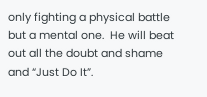only fighting a physical battle but a mental one.  He will beat out all the doubt and shame and “Just Do It”.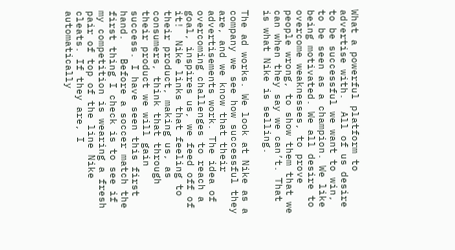What a powerful platform to advertise with.  All of us desire to be successful we want to win, to be seen as a champion. We like being motivated. We all desire to overcome weaknesses, to prove people wrong, to show them that we can when they say we can’t. That is what Nike is selling.

The ad works. We look at Nike as a company we see how successful they are, and we know that their advertisements work. The idea of overcoming challenges to reach a goal, inspires us, we feed off of it!  Nike links that feeling to their product, making us, as consumers, think that through their product we will gain success. I have seen this first hand.   Before a soccer match the first thing I check is to see if my competition is wearing a fresh pair of top of the line Nike cleats. If they are, I automatically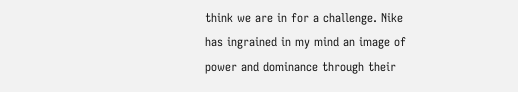think we are in for a challenge. Nike has ingrained in my mind an image of power and dominance through their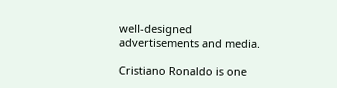well-designed advertisements and media.

Cristiano Ronaldo is one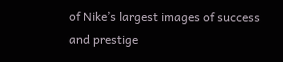of Nike’s largest images of success and prestige